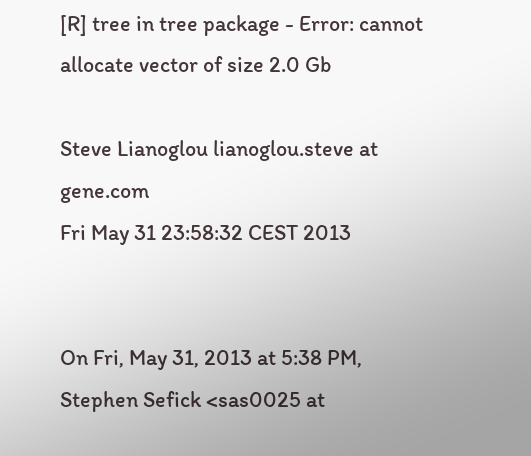[R] tree in tree package - Error: cannot allocate vector of size 2.0 Gb

Steve Lianoglou lianoglou.steve at gene.com
Fri May 31 23:58:32 CEST 2013


On Fri, May 31, 2013 at 5:38 PM, Stephen Sefick <sas0025 at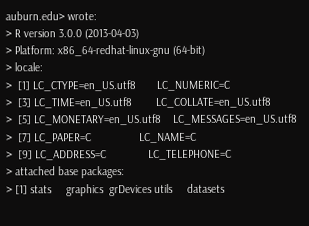auburn.edu> wrote:
> R version 3.0.0 (2013-04-03)
> Platform: x86_64-redhat-linux-gnu (64-bit)
> locale:
>  [1] LC_CTYPE=en_US.utf8       LC_NUMERIC=C
>  [3] LC_TIME=en_US.utf8        LC_COLLATE=en_US.utf8
>  [5] LC_MONETARY=en_US.utf8    LC_MESSAGES=en_US.utf8
>  [7] LC_PAPER=C                LC_NAME=C
>  [9] LC_ADDRESS=C              LC_TELEPHONE=C
> attached base packages:
> [1] stats     graphics  grDevices utils     datasets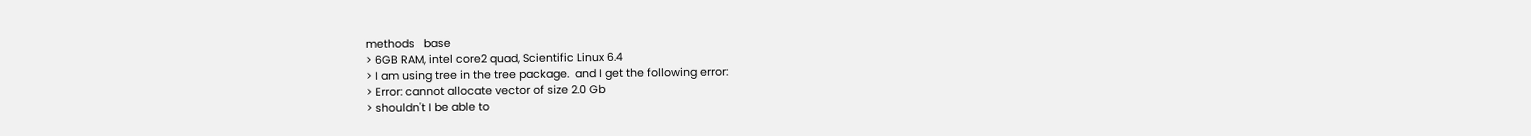methods   base
> 6GB RAM, intel core2 quad, Scientific Linux 6.4
> I am using tree in the tree package.  and I get the following error:
> Error: cannot allocate vector of size 2.0 Gb
> shouldn't I be able to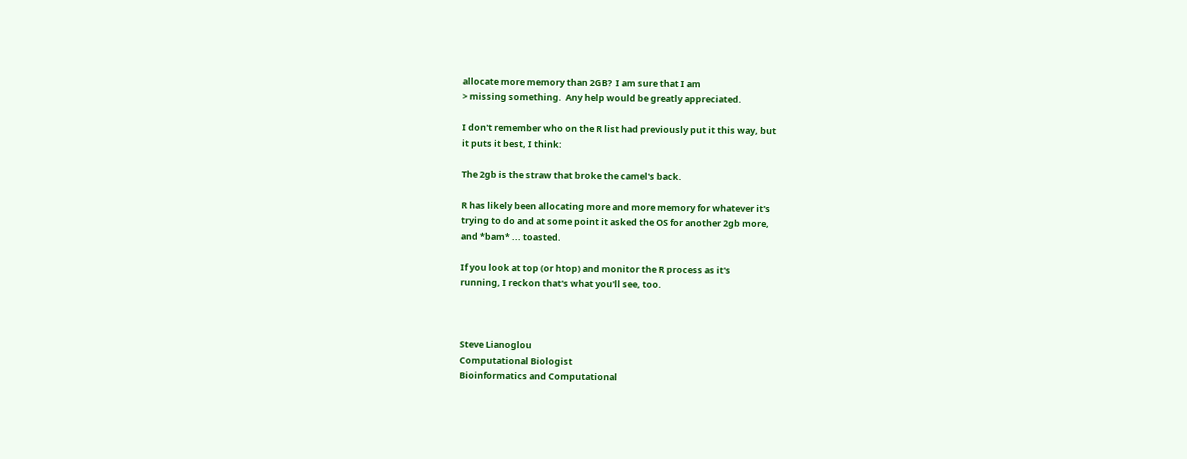allocate more memory than 2GB?  I am sure that I am
> missing something.  Any help would be greatly appreciated.

I don't remember who on the R list had previously put it this way, but
it puts it best, I think:

The 2gb is the straw that broke the camel's back.

R has likely been allocating more and more memory for whatever it's
trying to do and at some point it asked the OS for another 2gb more,
and *bam* ... toasted.

If you look at top (or htop) and monitor the R process as it's
running, I reckon that's what you'll see, too.



Steve Lianoglou
Computational Biologist
Bioinformatics and Computational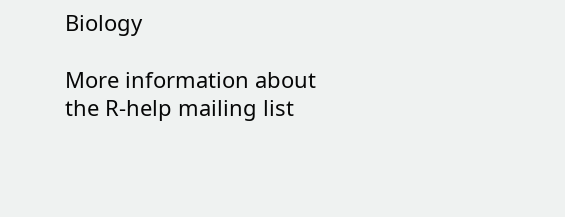Biology

More information about the R-help mailing list